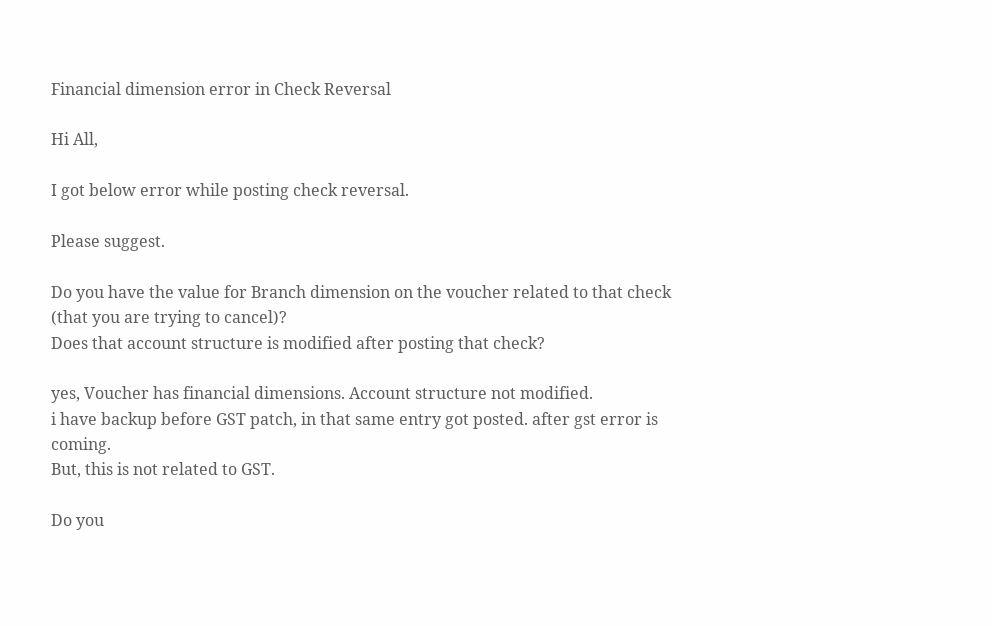Financial dimension error in Check Reversal

Hi All,

I got below error while posting check reversal.

Please suggest.

Do you have the value for Branch dimension on the voucher related to that check (that you are trying to cancel)?
Does that account structure is modified after posting that check?

yes, Voucher has financial dimensions. Account structure not modified.
i have backup before GST patch, in that same entry got posted. after gst error is coming.
But, this is not related to GST.

Do you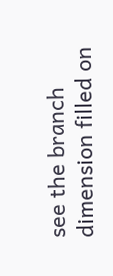see the branch dimension filled on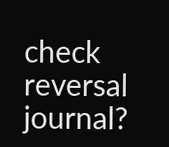check reversal journal?